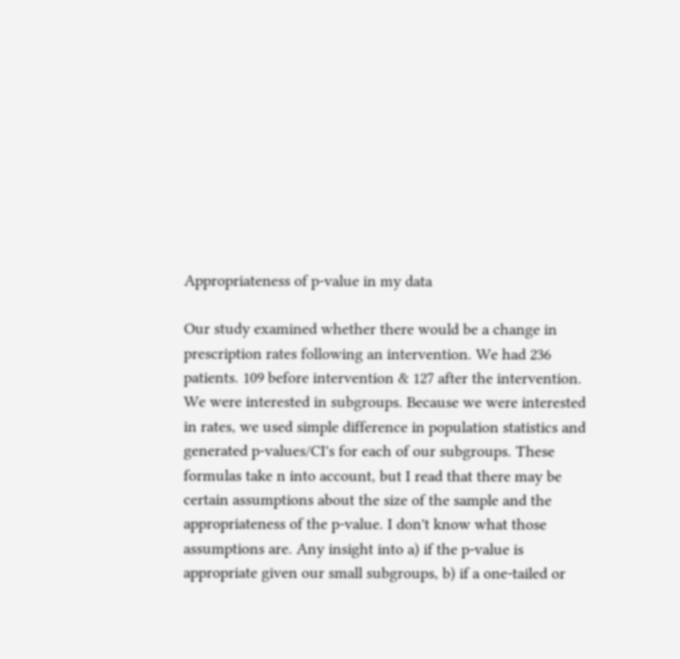Appropriateness of p-value in my data

Our study examined whether there would be a change in prescription rates following an intervention. We had 236 patients. 109 before intervention & 127 after the intervention. We were interested in subgroups. Because we were interested in rates, we used simple difference in population statistics and generated p-values/CI's for each of our subgroups. These formulas take n into account, but I read that there may be certain assumptions about the size of the sample and the appropriateness of the p-value. I don't know what those assumptions are. Any insight into a) if the p-value is appropriate given our small subgroups, b) if a one-tailed or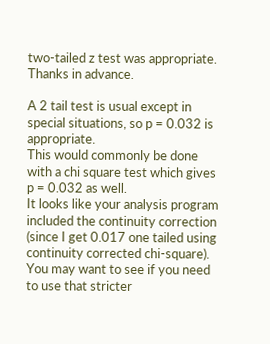two-tailed z test was appropriate. Thanks in advance.

A 2 tail test is usual except in special situations, so p = 0.032 is appropriate.
This would commonly be done with a chi square test which gives p = 0.032 as well.
It looks like your analysis program included the continuity correction (since I get 0.017 one tailed using continuity corrected chi-square). You may want to see if you need to use that stricter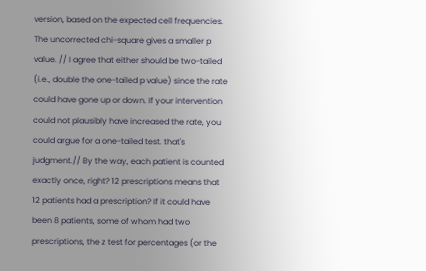version, based on the expected cell frequencies. The uncorrected chi-square gives a smaller p value. // I agree that either should be two-tailed (i.e., double the one-tailed p value) since the rate could have gone up or down. If your intervention could not plausibly have increased the rate, you could argue for a one-tailed test. that's judgment.// By the way, each patient is counted exactly once, right? 12 prescriptions means that 12 patients had a prescription? If it could have been 8 patients, some of whom had two prescriptions, the z test for percentages (or the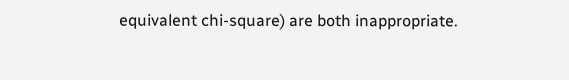equivalent chi-square) are both inappropriate.